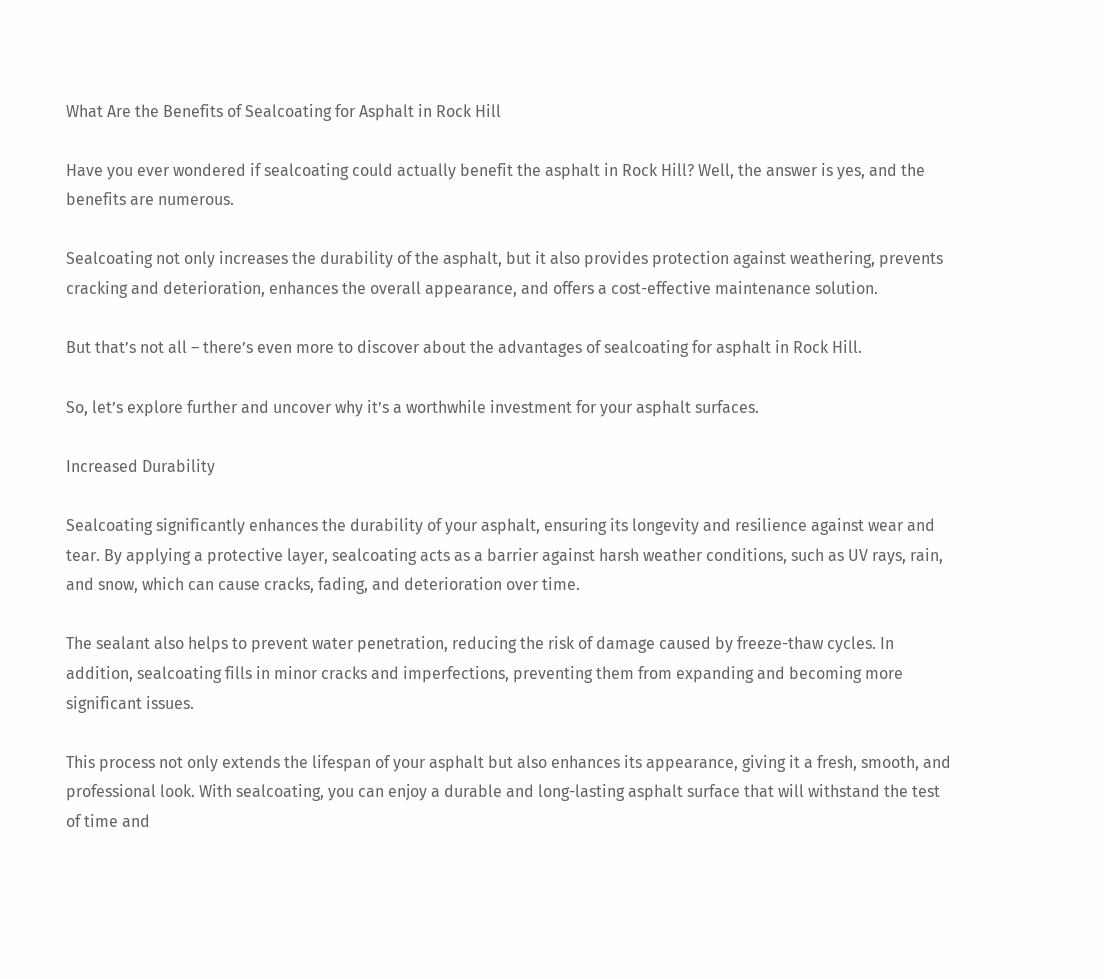What Are the Benefits of Sealcoating for Asphalt in Rock Hill

Have you ever wondered if sealcoating could actually benefit the asphalt in Rock Hill? Well, the answer is yes, and the benefits are numerous.

Sealcoating not only increases the durability of the asphalt, but it also provides protection against weathering, prevents cracking and deterioration, enhances the overall appearance, and offers a cost-effective maintenance solution.

But that’s not all – there’s even more to discover about the advantages of sealcoating for asphalt in Rock Hill.

So, let’s explore further and uncover why it’s a worthwhile investment for your asphalt surfaces.

Increased Durability

Sealcoating significantly enhances the durability of your asphalt, ensuring its longevity and resilience against wear and tear. By applying a protective layer, sealcoating acts as a barrier against harsh weather conditions, such as UV rays, rain, and snow, which can cause cracks, fading, and deterioration over time.

The sealant also helps to prevent water penetration, reducing the risk of damage caused by freeze-thaw cycles. In addition, sealcoating fills in minor cracks and imperfections, preventing them from expanding and becoming more significant issues.

This process not only extends the lifespan of your asphalt but also enhances its appearance, giving it a fresh, smooth, and professional look. With sealcoating, you can enjoy a durable and long-lasting asphalt surface that will withstand the test of time and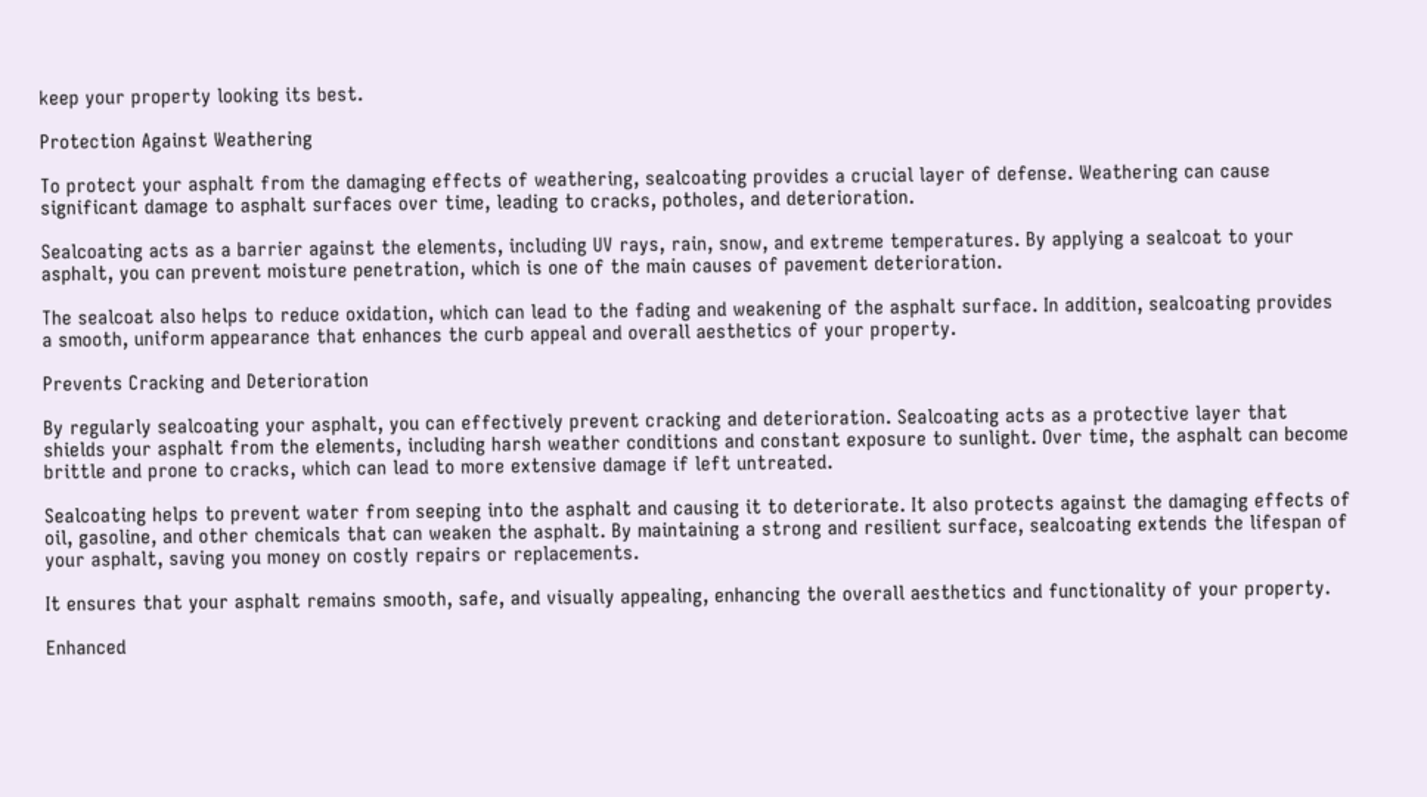keep your property looking its best.

Protection Against Weathering

To protect your asphalt from the damaging effects of weathering, sealcoating provides a crucial layer of defense. Weathering can cause significant damage to asphalt surfaces over time, leading to cracks, potholes, and deterioration.

Sealcoating acts as a barrier against the elements, including UV rays, rain, snow, and extreme temperatures. By applying a sealcoat to your asphalt, you can prevent moisture penetration, which is one of the main causes of pavement deterioration.

The sealcoat also helps to reduce oxidation, which can lead to the fading and weakening of the asphalt surface. In addition, sealcoating provides a smooth, uniform appearance that enhances the curb appeal and overall aesthetics of your property.

Prevents Cracking and Deterioration

By regularly sealcoating your asphalt, you can effectively prevent cracking and deterioration. Sealcoating acts as a protective layer that shields your asphalt from the elements, including harsh weather conditions and constant exposure to sunlight. Over time, the asphalt can become brittle and prone to cracks, which can lead to more extensive damage if left untreated.

Sealcoating helps to prevent water from seeping into the asphalt and causing it to deteriorate. It also protects against the damaging effects of oil, gasoline, and other chemicals that can weaken the asphalt. By maintaining a strong and resilient surface, sealcoating extends the lifespan of your asphalt, saving you money on costly repairs or replacements.

It ensures that your asphalt remains smooth, safe, and visually appealing, enhancing the overall aesthetics and functionality of your property.

Enhanced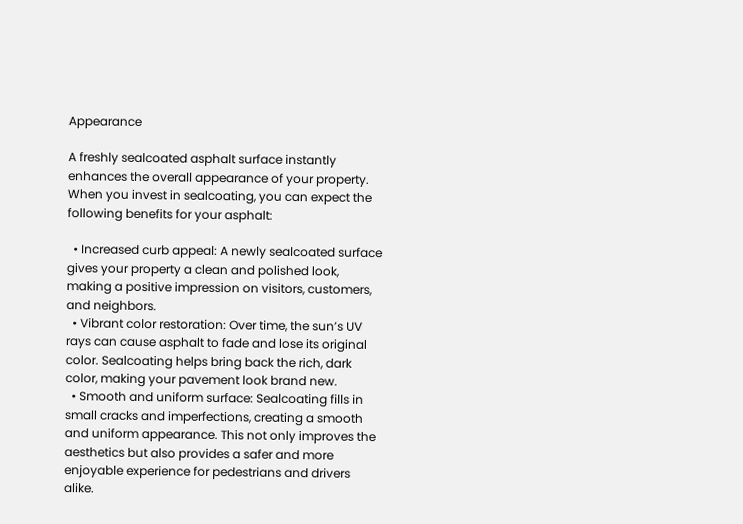Appearance

A freshly sealcoated asphalt surface instantly enhances the overall appearance of your property. When you invest in sealcoating, you can expect the following benefits for your asphalt:

  • Increased curb appeal: A newly sealcoated surface gives your property a clean and polished look, making a positive impression on visitors, customers, and neighbors.
  • Vibrant color restoration: Over time, the sun’s UV rays can cause asphalt to fade and lose its original color. Sealcoating helps bring back the rich, dark color, making your pavement look brand new.
  • Smooth and uniform surface: Sealcoating fills in small cracks and imperfections, creating a smooth and uniform appearance. This not only improves the aesthetics but also provides a safer and more enjoyable experience for pedestrians and drivers alike.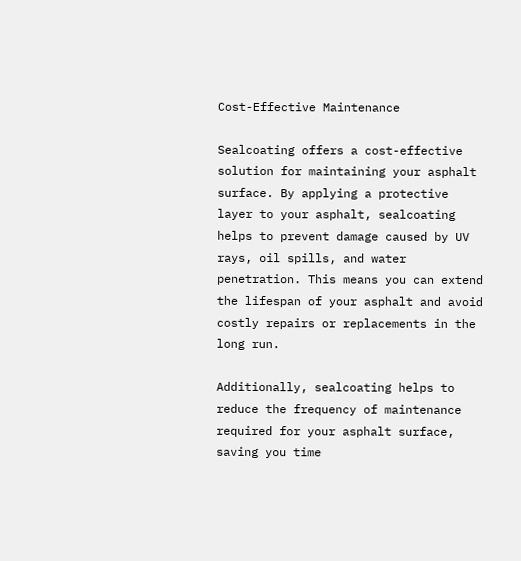Cost-Effective Maintenance

Sealcoating offers a cost-effective solution for maintaining your asphalt surface. By applying a protective layer to your asphalt, sealcoating helps to prevent damage caused by UV rays, oil spills, and water penetration. This means you can extend the lifespan of your asphalt and avoid costly repairs or replacements in the long run.

Additionally, sealcoating helps to reduce the frequency of maintenance required for your asphalt surface, saving you time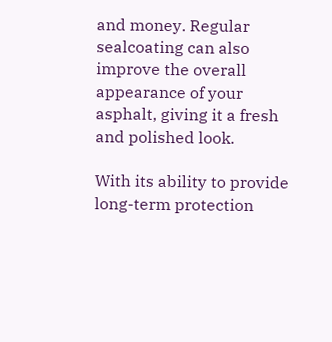and money. Regular sealcoating can also improve the overall appearance of your asphalt, giving it a fresh and polished look.

With its ability to provide long-term protection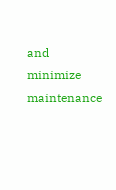and minimize maintenance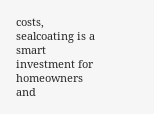costs, sealcoating is a smart investment for homeowners and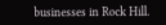businesses in Rock Hill.